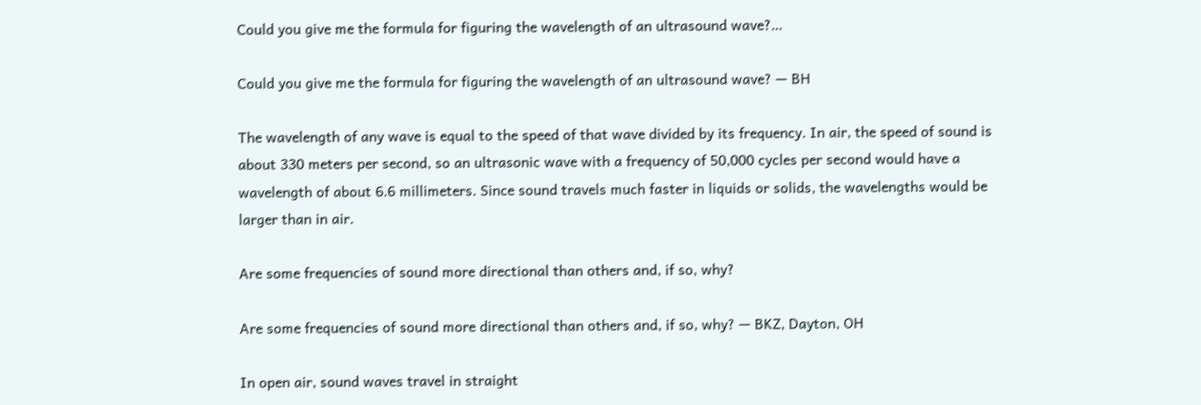Could you give me the formula for figuring the wavelength of an ultrasound wave?…

Could you give me the formula for figuring the wavelength of an ultrasound wave? — BH

The wavelength of any wave is equal to the speed of that wave divided by its frequency. In air, the speed of sound is about 330 meters per second, so an ultrasonic wave with a frequency of 50,000 cycles per second would have a wavelength of about 6.6 millimeters. Since sound travels much faster in liquids or solids, the wavelengths would be larger than in air.

Are some frequencies of sound more directional than others and, if so, why?

Are some frequencies of sound more directional than others and, if so, why? — BKZ, Dayton, OH

In open air, sound waves travel in straight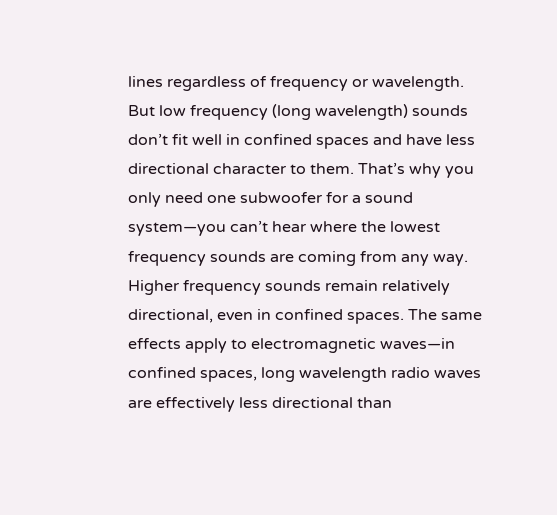lines regardless of frequency or wavelength. But low frequency (long wavelength) sounds don’t fit well in confined spaces and have less directional character to them. That’s why you only need one subwoofer for a sound system—you can’t hear where the lowest frequency sounds are coming from any way. Higher frequency sounds remain relatively directional, even in confined spaces. The same effects apply to electromagnetic waves—in confined spaces, long wavelength radio waves are effectively less directional than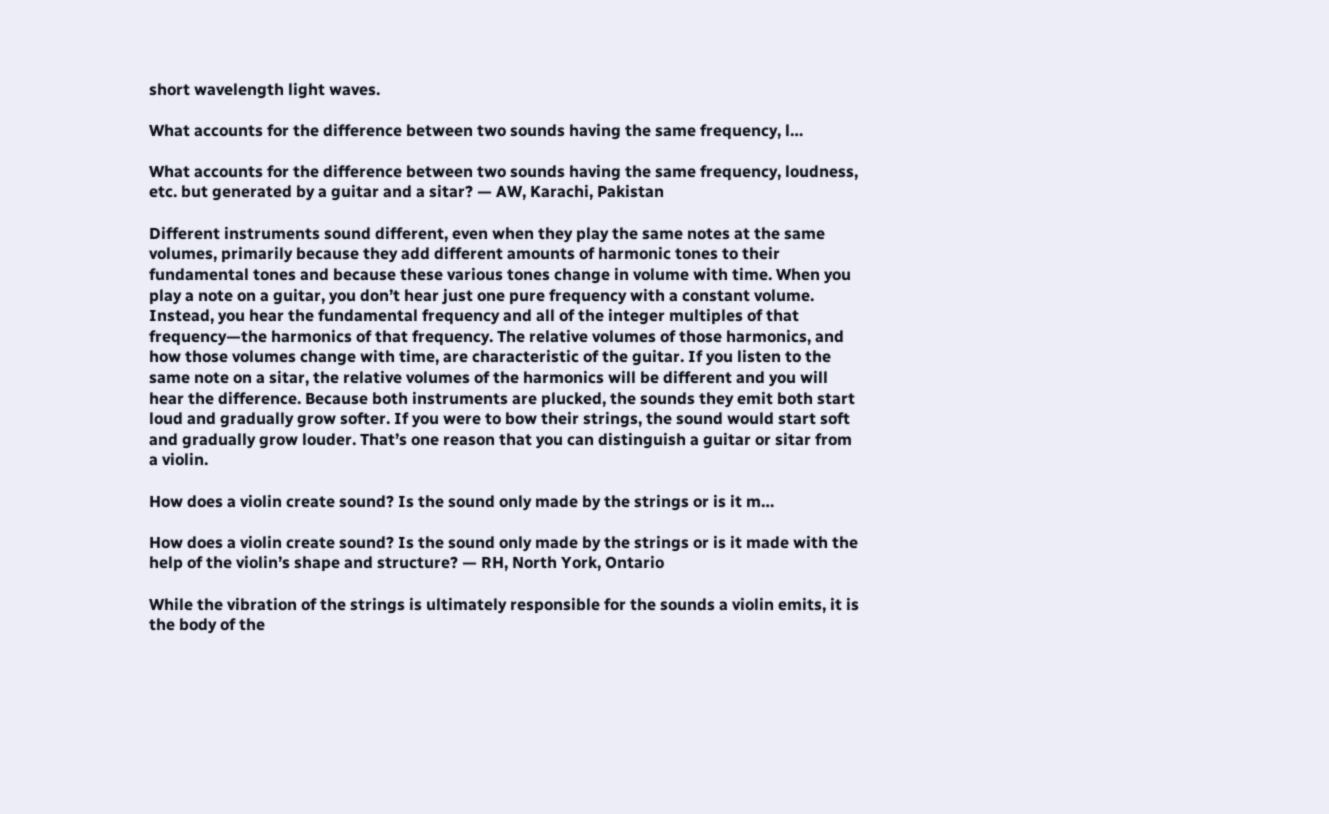short wavelength light waves.

What accounts for the difference between two sounds having the same frequency, l…

What accounts for the difference between two sounds having the same frequency, loudness, etc. but generated by a guitar and a sitar? — AW, Karachi, Pakistan

Different instruments sound different, even when they play the same notes at the same volumes, primarily because they add different amounts of harmonic tones to their fundamental tones and because these various tones change in volume with time. When you play a note on a guitar, you don’t hear just one pure frequency with a constant volume. Instead, you hear the fundamental frequency and all of the integer multiples of that frequency—the harmonics of that frequency. The relative volumes of those harmonics, and how those volumes change with time, are characteristic of the guitar. If you listen to the same note on a sitar, the relative volumes of the harmonics will be different and you will hear the difference. Because both instruments are plucked, the sounds they emit both start loud and gradually grow softer. If you were to bow their strings, the sound would start soft and gradually grow louder. That’s one reason that you can distinguish a guitar or sitar from a violin.

How does a violin create sound? Is the sound only made by the strings or is it m…

How does a violin create sound? Is the sound only made by the strings or is it made with the help of the violin’s shape and structure? — RH, North York, Ontario

While the vibration of the strings is ultimately responsible for the sounds a violin emits, it is the body of the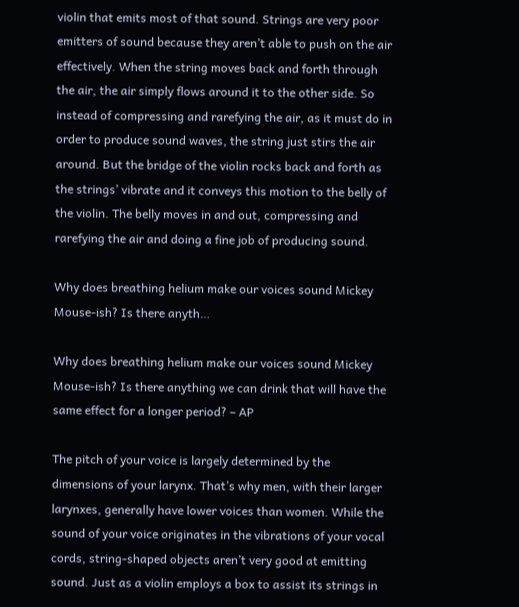violin that emits most of that sound. Strings are very poor emitters of sound because they aren’t able to push on the air effectively. When the string moves back and forth through the air, the air simply flows around it to the other side. So instead of compressing and rarefying the air, as it must do in order to produce sound waves, the string just stirs the air around. But the bridge of the violin rocks back and forth as the strings’ vibrate and it conveys this motion to the belly of the violin. The belly moves in and out, compressing and rarefying the air and doing a fine job of producing sound.

Why does breathing helium make our voices sound Mickey Mouse-ish? Is there anyth…

Why does breathing helium make our voices sound Mickey Mouse-ish? Is there anything we can drink that will have the same effect for a longer period? – AP

The pitch of your voice is largely determined by the dimensions of your larynx. That’s why men, with their larger larynxes, generally have lower voices than women. While the sound of your voice originates in the vibrations of your vocal cords, string-shaped objects aren’t very good at emitting sound. Just as a violin employs a box to assist its strings in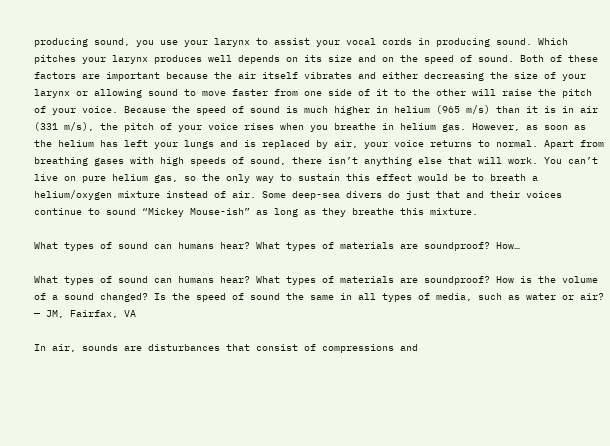producing sound, you use your larynx to assist your vocal cords in producing sound. Which pitches your larynx produces well depends on its size and on the speed of sound. Both of these factors are important because the air itself vibrates and either decreasing the size of your larynx or allowing sound to move faster from one side of it to the other will raise the pitch of your voice. Because the speed of sound is much higher in helium (965 m/s) than it is in air (331 m/s), the pitch of your voice rises when you breathe in helium gas. However, as soon as the helium has left your lungs and is replaced by air, your voice returns to normal. Apart from breathing gases with high speeds of sound, there isn’t anything else that will work. You can’t live on pure helium gas, so the only way to sustain this effect would be to breath a helium/oxygen mixture instead of air. Some deep-sea divers do just that and their voices continue to sound “Mickey Mouse-ish” as long as they breathe this mixture.

What types of sound can humans hear? What types of materials are soundproof? How…

What types of sound can humans hear? What types of materials are soundproof? How is the volume of a sound changed? Is the speed of sound the same in all types of media, such as water or air? — JM, Fairfax, VA

In air, sounds are disturbances that consist of compressions and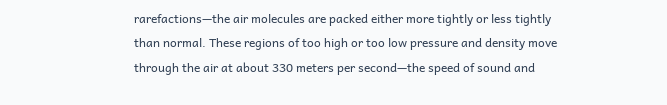rarefactions—the air molecules are packed either more tightly or less tightly than normal. These regions of too high or too low pressure and density move through the air at about 330 meters per second—the speed of sound and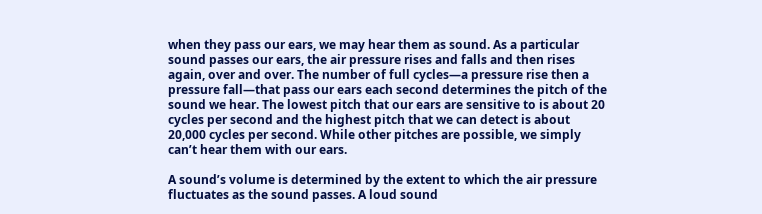when they pass our ears, we may hear them as sound. As a particular sound passes our ears, the air pressure rises and falls and then rises again, over and over. The number of full cycles—a pressure rise then a pressure fall—that pass our ears each second determines the pitch of the sound we hear. The lowest pitch that our ears are sensitive to is about 20 cycles per second and the highest pitch that we can detect is about 20,000 cycles per second. While other pitches are possible, we simply can’t hear them with our ears.

A sound’s volume is determined by the extent to which the air pressure fluctuates as the sound passes. A loud sound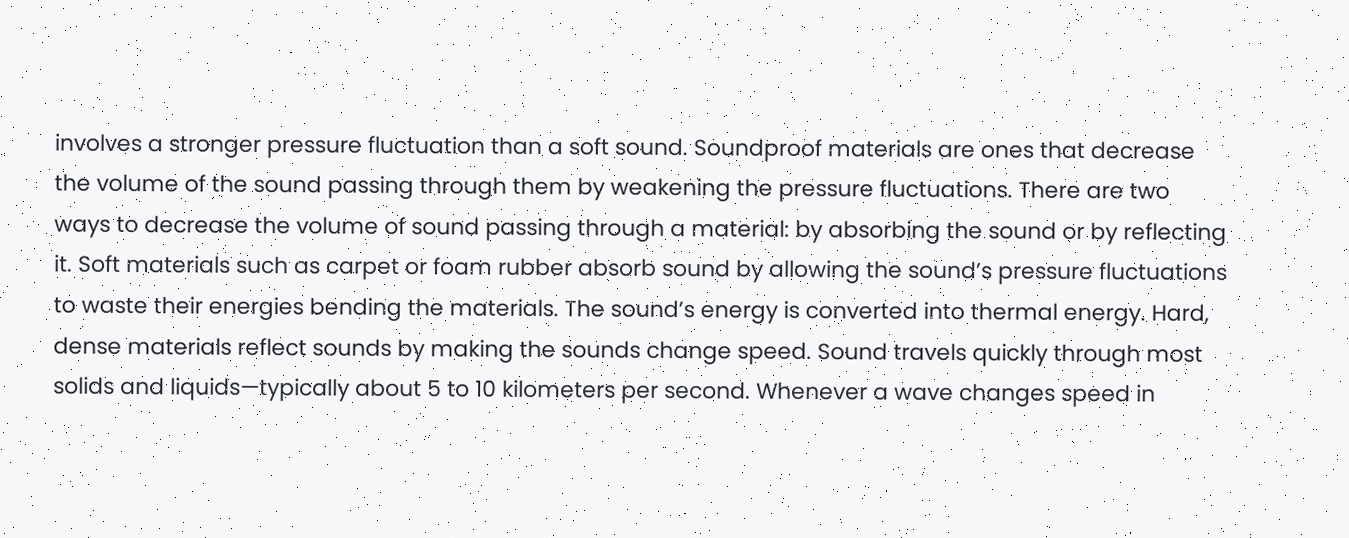involves a stronger pressure fluctuation than a soft sound. Soundproof materials are ones that decrease the volume of the sound passing through them by weakening the pressure fluctuations. There are two ways to decrease the volume of sound passing through a material: by absorbing the sound or by reflecting it. Soft materials such as carpet or foam rubber absorb sound by allowing the sound’s pressure fluctuations to waste their energies bending the materials. The sound’s energy is converted into thermal energy. Hard, dense materials reflect sounds by making the sounds change speed. Sound travels quickly through most solids and liquids—typically about 5 to 10 kilometers per second. Whenever a wave changes speed in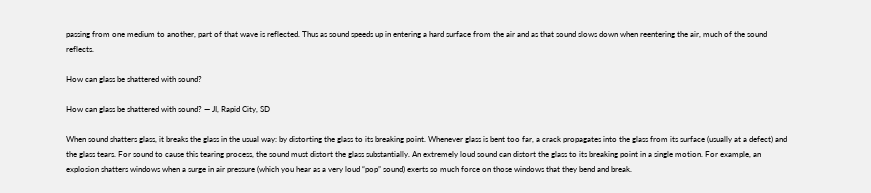passing from one medium to another, part of that wave is reflected. Thus as sound speeds up in entering a hard surface from the air and as that sound slows down when reentering the air, much of the sound reflects.

How can glass be shattered with sound?

How can glass be shattered with sound? — JI, Rapid City, SD

When sound shatters glass, it breaks the glass in the usual way: by distorting the glass to its breaking point. Whenever glass is bent too far, a crack propagates into the glass from its surface (usually at a defect) and the glass tears. For sound to cause this tearing process, the sound must distort the glass substantially. An extremely loud sound can distort the glass to its breaking point in a single motion. For example, an explosion shatters windows when a surge in air pressure (which you hear as a very loud “pop” sound) exerts so much force on those windows that they bend and break.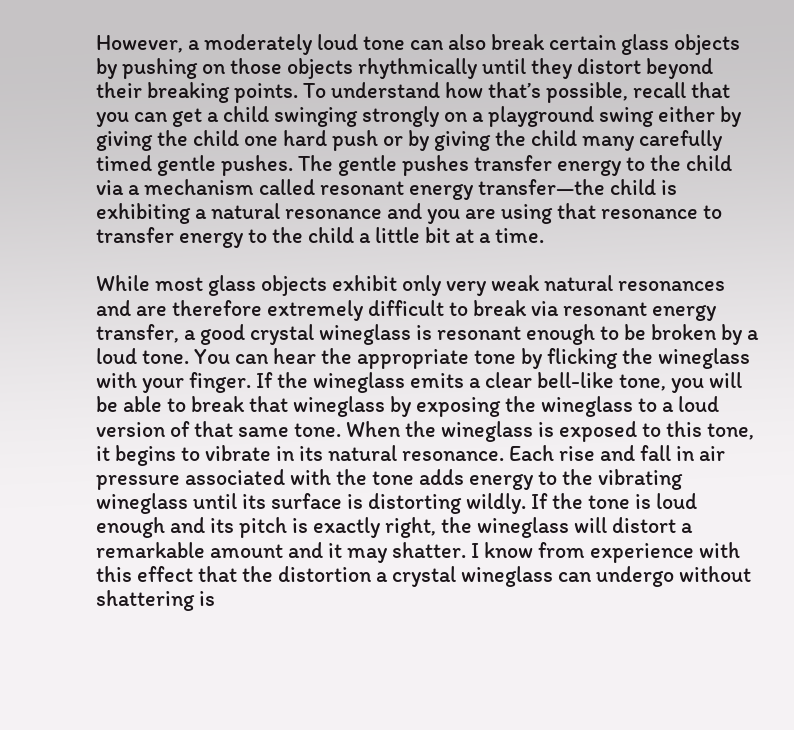However, a moderately loud tone can also break certain glass objects by pushing on those objects rhythmically until they distort beyond their breaking points. To understand how that’s possible, recall that you can get a child swinging strongly on a playground swing either by giving the child one hard push or by giving the child many carefully timed gentle pushes. The gentle pushes transfer energy to the child via a mechanism called resonant energy transfer—the child is exhibiting a natural resonance and you are using that resonance to transfer energy to the child a little bit at a time.

While most glass objects exhibit only very weak natural resonances and are therefore extremely difficult to break via resonant energy transfer, a good crystal wineglass is resonant enough to be broken by a loud tone. You can hear the appropriate tone by flicking the wineglass with your finger. If the wineglass emits a clear bell-like tone, you will be able to break that wineglass by exposing the wineglass to a loud version of that same tone. When the wineglass is exposed to this tone, it begins to vibrate in its natural resonance. Each rise and fall in air pressure associated with the tone adds energy to the vibrating wineglass until its surface is distorting wildly. If the tone is loud enough and its pitch is exactly right, the wineglass will distort a remarkable amount and it may shatter. I know from experience with this effect that the distortion a crystal wineglass can undergo without shattering is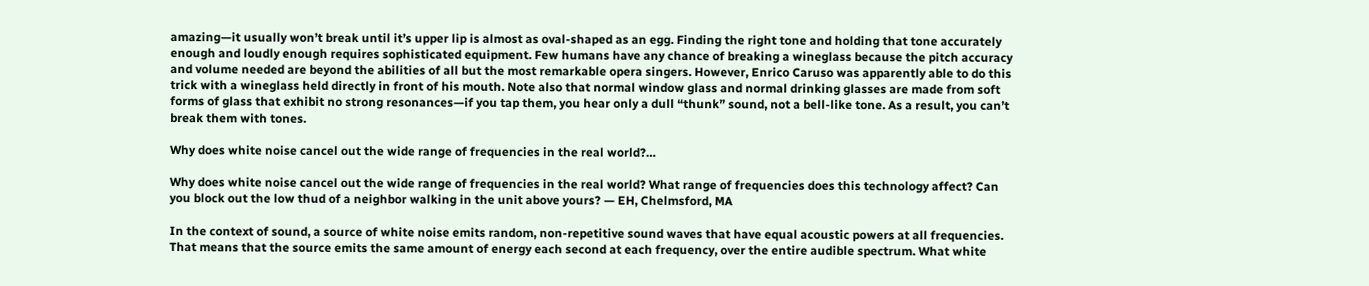amazing—it usually won’t break until it’s upper lip is almost as oval-shaped as an egg. Finding the right tone and holding that tone accurately enough and loudly enough requires sophisticated equipment. Few humans have any chance of breaking a wineglass because the pitch accuracy and volume needed are beyond the abilities of all but the most remarkable opera singers. However, Enrico Caruso was apparently able to do this trick with a wineglass held directly in front of his mouth. Note also that normal window glass and normal drinking glasses are made from soft forms of glass that exhibit no strong resonances—if you tap them, you hear only a dull “thunk” sound, not a bell-like tone. As a result, you can’t break them with tones.

Why does white noise cancel out the wide range of frequencies in the real world?…

Why does white noise cancel out the wide range of frequencies in the real world? What range of frequencies does this technology affect? Can you block out the low thud of a neighbor walking in the unit above yours? — EH, Chelmsford, MA

In the context of sound, a source of white noise emits random, non-repetitive sound waves that have equal acoustic powers at all frequencies. That means that the source emits the same amount of energy each second at each frequency, over the entire audible spectrum. What white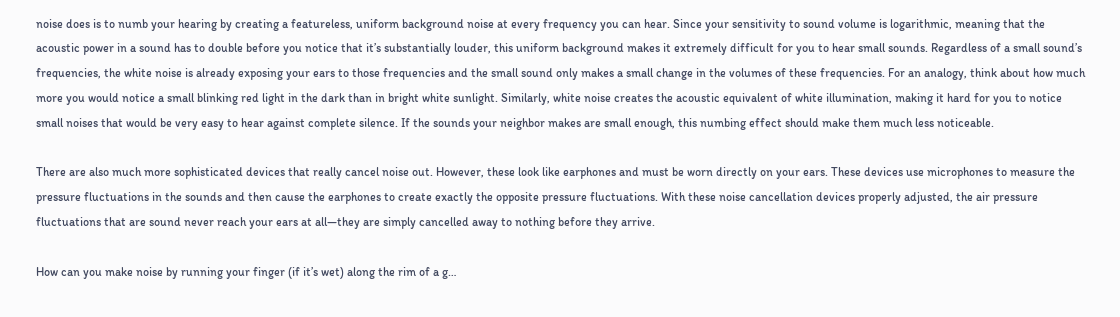noise does is to numb your hearing by creating a featureless, uniform background noise at every frequency you can hear. Since your sensitivity to sound volume is logarithmic, meaning that the acoustic power in a sound has to double before you notice that it’s substantially louder, this uniform background makes it extremely difficult for you to hear small sounds. Regardless of a small sound’s frequencies, the white noise is already exposing your ears to those frequencies and the small sound only makes a small change in the volumes of these frequencies. For an analogy, think about how much more you would notice a small blinking red light in the dark than in bright white sunlight. Similarly, white noise creates the acoustic equivalent of white illumination, making it hard for you to notice small noises that would be very easy to hear against complete silence. If the sounds your neighbor makes are small enough, this numbing effect should make them much less noticeable.

There are also much more sophisticated devices that really cancel noise out. However, these look like earphones and must be worn directly on your ears. These devices use microphones to measure the pressure fluctuations in the sounds and then cause the earphones to create exactly the opposite pressure fluctuations. With these noise cancellation devices properly adjusted, the air pressure fluctuations that are sound never reach your ears at all—they are simply cancelled away to nothing before they arrive.

How can you make noise by running your finger (if it’s wet) along the rim of a g…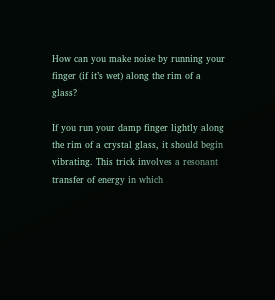How can you make noise by running your finger (if it’s wet) along the rim of a glass?

If you run your damp finger lightly along the rim of a crystal glass, it should begin vibrating. This trick involves a resonant transfer of energy in which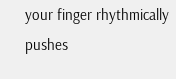your finger rhythmically pushes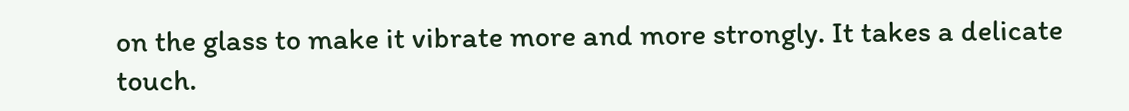on the glass to make it vibrate more and more strongly. It takes a delicate touch.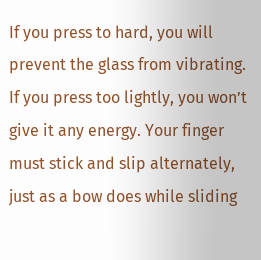If you press to hard, you will prevent the glass from vibrating. If you press too lightly, you won’t give it any energy. Your finger must stick and slip alternately, just as a bow does while sliding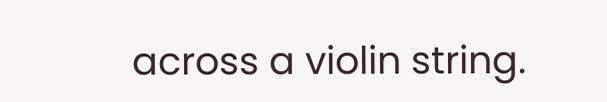across a violin string.